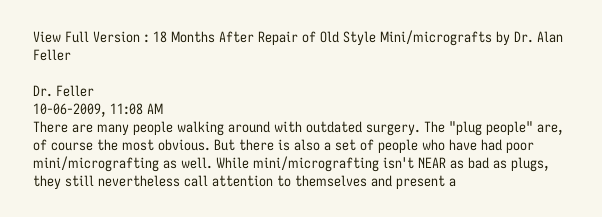View Full Version : 18 Months After Repair of Old Style Mini/micrografts by Dr. Alan Feller

Dr. Feller
10-06-2009, 11:08 AM
There are many people walking around with outdated surgery. The "plug people" are, of course the most obvious. But there is also a set of people who have had poor mini/micrografting as well. While mini/micrografting isn't NEAR as bad as plugs, they still nevertheless call attention to themselves and present a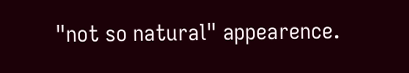"not so natural" appearence.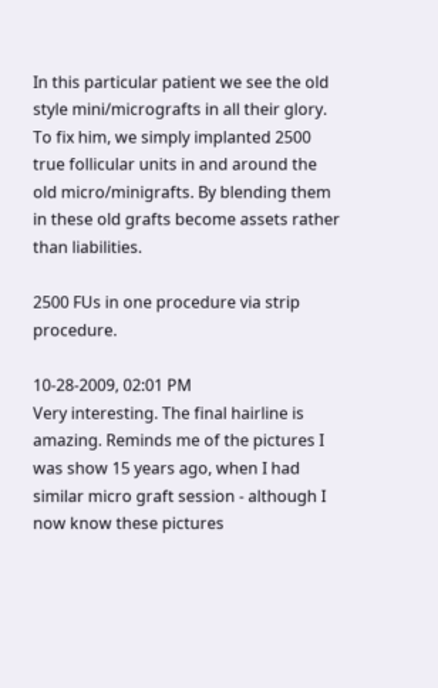In this particular patient we see the old style mini/micrografts in all their glory. To fix him, we simply implanted 2500 true follicular units in and around the old micro/minigrafts. By blending them in these old grafts become assets rather than liabilities.

2500 FUs in one procedure via strip procedure.

10-28-2009, 02:01 PM
Very interesting. The final hairline is amazing. Reminds me of the pictures I was show 15 years ago, when I had similar micro graft session - although I now know these pictures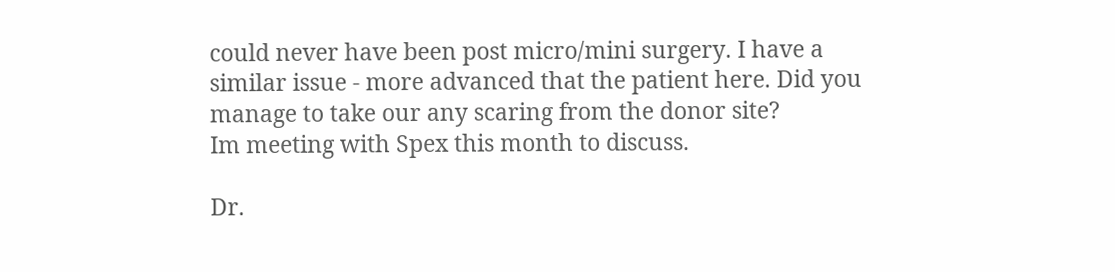could never have been post micro/mini surgery. I have a similar issue - more advanced that the patient here. Did you manage to take our any scaring from the donor site?
Im meeting with Spex this month to discuss.

Dr.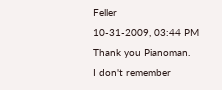Feller
10-31-2009, 03:44 PM
Thank you Pianoman.
I don't remember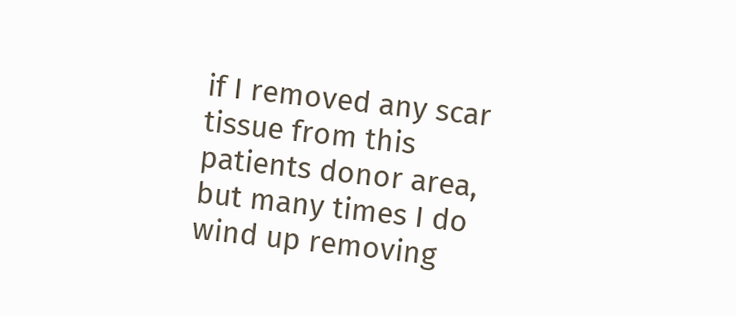if I removed any scar tissue from this patients donor area, but many times I do wind up removing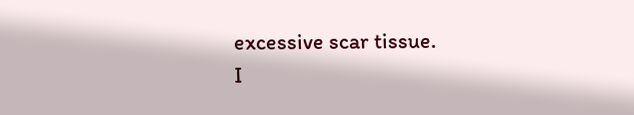excessive scar tissue.
I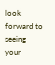look forward to seeing your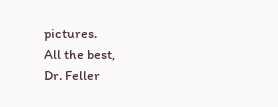pictures.
All the best,
Dr. Feller